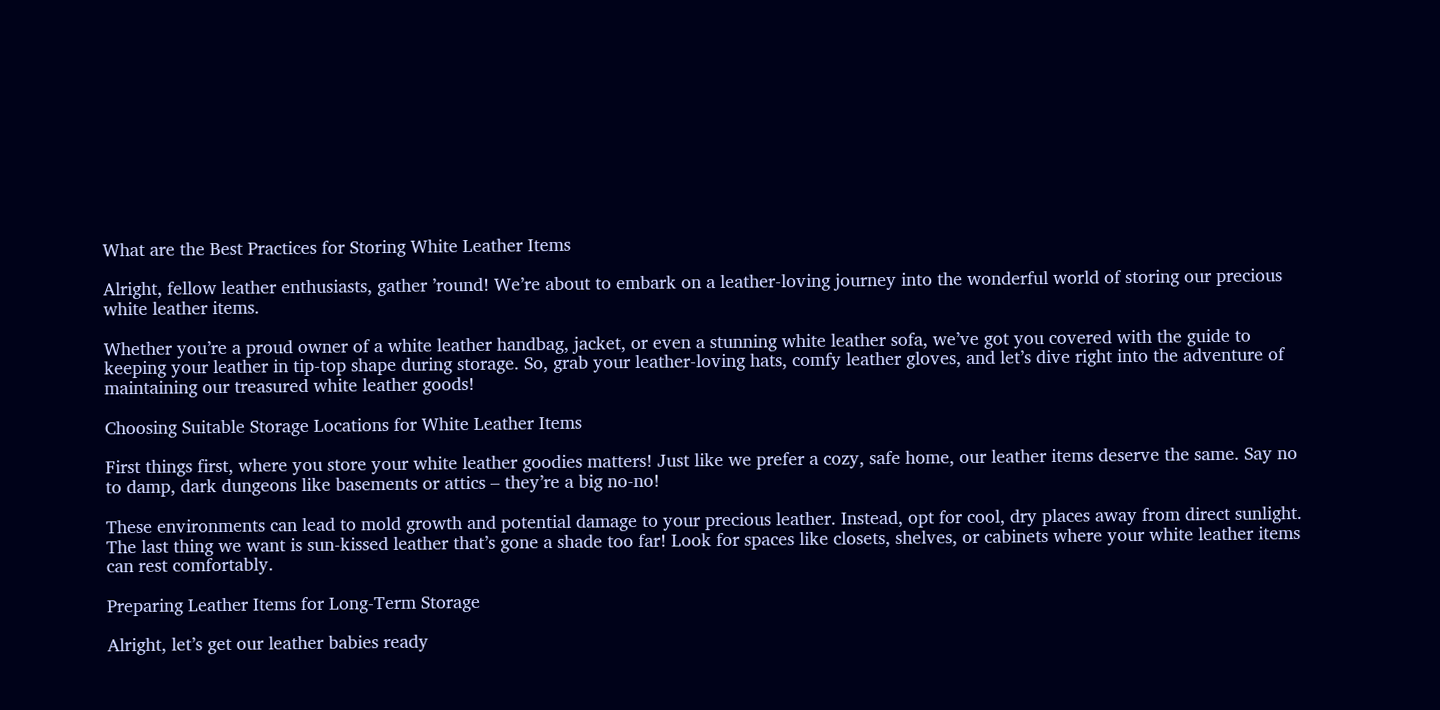What are the Best Practices for Storing White Leather Items

Alright, fellow leather enthusiasts, gather ’round! We’re about to embark on a leather-loving journey into the wonderful world of storing our precious white leather items.

Whether you’re a proud owner of a white leather handbag, jacket, or even a stunning white leather sofa, we’ve got you covered with the guide to keeping your leather in tip-top shape during storage. So, grab your leather-loving hats, comfy leather gloves, and let’s dive right into the adventure of maintaining our treasured white leather goods!

Choosing Suitable Storage Locations for White Leather Items

First things first, where you store your white leather goodies matters! Just like we prefer a cozy, safe home, our leather items deserve the same. Say no to damp, dark dungeons like basements or attics – they’re a big no-no!

These environments can lead to mold growth and potential damage to your precious leather. Instead, opt for cool, dry places away from direct sunlight. The last thing we want is sun-kissed leather that’s gone a shade too far! Look for spaces like closets, shelves, or cabinets where your white leather items can rest comfortably.

Preparing Leather Items for Long-Term Storage

Alright, let’s get our leather babies ready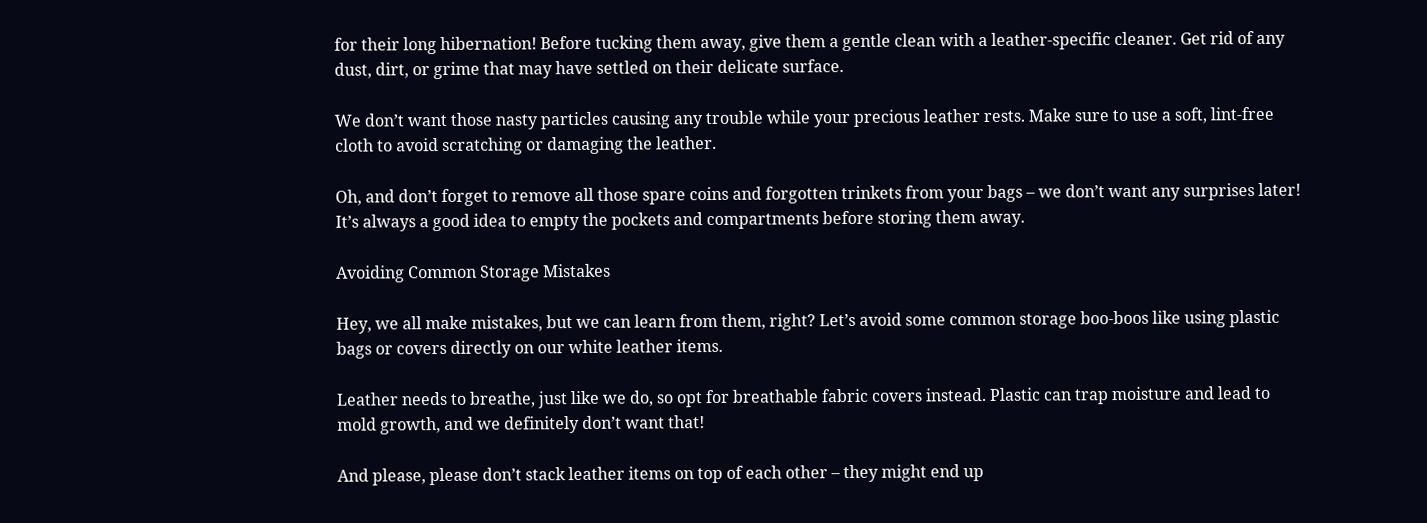for their long hibernation! Before tucking them away, give them a gentle clean with a leather-specific cleaner. Get rid of any dust, dirt, or grime that may have settled on their delicate surface.

We don’t want those nasty particles causing any trouble while your precious leather rests. Make sure to use a soft, lint-free cloth to avoid scratching or damaging the leather.

Oh, and don’t forget to remove all those spare coins and forgotten trinkets from your bags – we don’t want any surprises later! It’s always a good idea to empty the pockets and compartments before storing them away.

Avoiding Common Storage Mistakes

Hey, we all make mistakes, but we can learn from them, right? Let’s avoid some common storage boo-boos like using plastic bags or covers directly on our white leather items.

Leather needs to breathe, just like we do, so opt for breathable fabric covers instead. Plastic can trap moisture and lead to mold growth, and we definitely don’t want that!

And please, please don’t stack leather items on top of each other – they might end up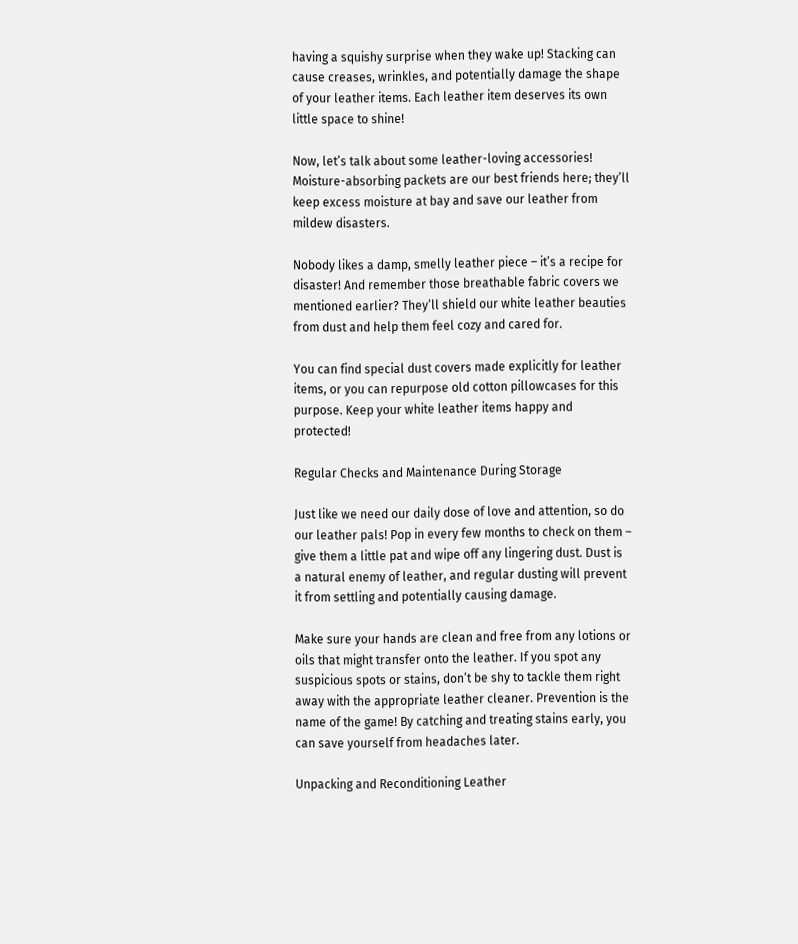having a squishy surprise when they wake up! Stacking can cause creases, wrinkles, and potentially damage the shape of your leather items. Each leather item deserves its own little space to shine!

Now, let’s talk about some leather-loving accessories! Moisture-absorbing packets are our best friends here; they’ll keep excess moisture at bay and save our leather from mildew disasters.

Nobody likes a damp, smelly leather piece – it’s a recipe for disaster! And remember those breathable fabric covers we mentioned earlier? They’ll shield our white leather beauties from dust and help them feel cozy and cared for.

You can find special dust covers made explicitly for leather items, or you can repurpose old cotton pillowcases for this purpose. Keep your white leather items happy and protected!

Regular Checks and Maintenance During Storage

Just like we need our daily dose of love and attention, so do our leather pals! Pop in every few months to check on them – give them a little pat and wipe off any lingering dust. Dust is a natural enemy of leather, and regular dusting will prevent it from settling and potentially causing damage.

Make sure your hands are clean and free from any lotions or oils that might transfer onto the leather. If you spot any suspicious spots or stains, don’t be shy to tackle them right away with the appropriate leather cleaner. Prevention is the name of the game! By catching and treating stains early, you can save yourself from headaches later.

Unpacking and Reconditioning Leather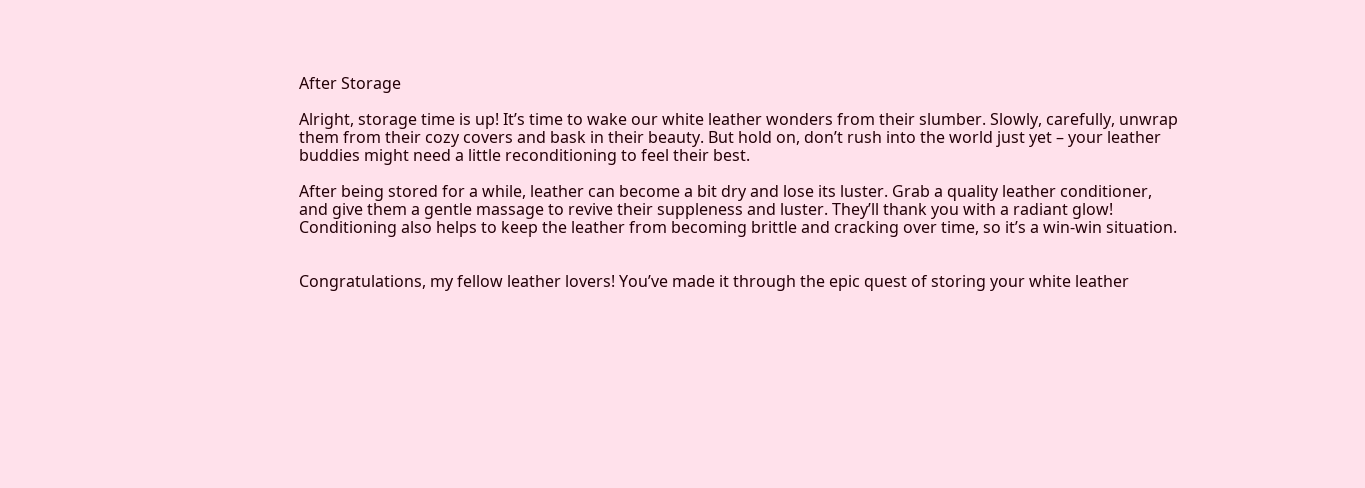After Storage

Alright, storage time is up! It’s time to wake our white leather wonders from their slumber. Slowly, carefully, unwrap them from their cozy covers and bask in their beauty. But hold on, don’t rush into the world just yet – your leather buddies might need a little reconditioning to feel their best.

After being stored for a while, leather can become a bit dry and lose its luster. Grab a quality leather conditioner, and give them a gentle massage to revive their suppleness and luster. They’ll thank you with a radiant glow! Conditioning also helps to keep the leather from becoming brittle and cracking over time, so it’s a win-win situation.


Congratulations, my fellow leather lovers! You’ve made it through the epic quest of storing your white leather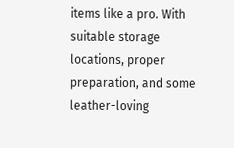items like a pro. With suitable storage locations, proper preparation, and some leather-loving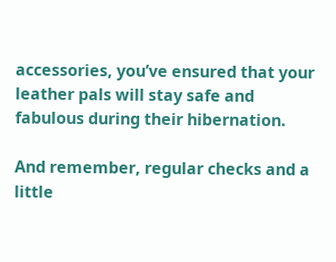accessories, you’ve ensured that your leather pals will stay safe and fabulous during their hibernation.

And remember, regular checks and a little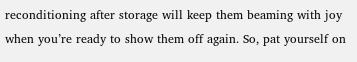reconditioning after storage will keep them beaming with joy when you’re ready to show them off again. So, pat yourself on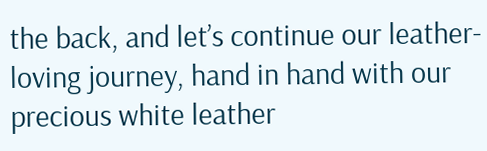the back, and let’s continue our leather-loving journey, hand in hand with our precious white leather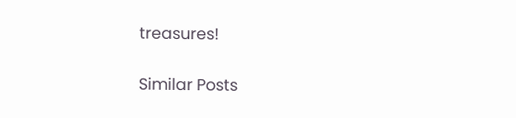treasures!

Similar Posts